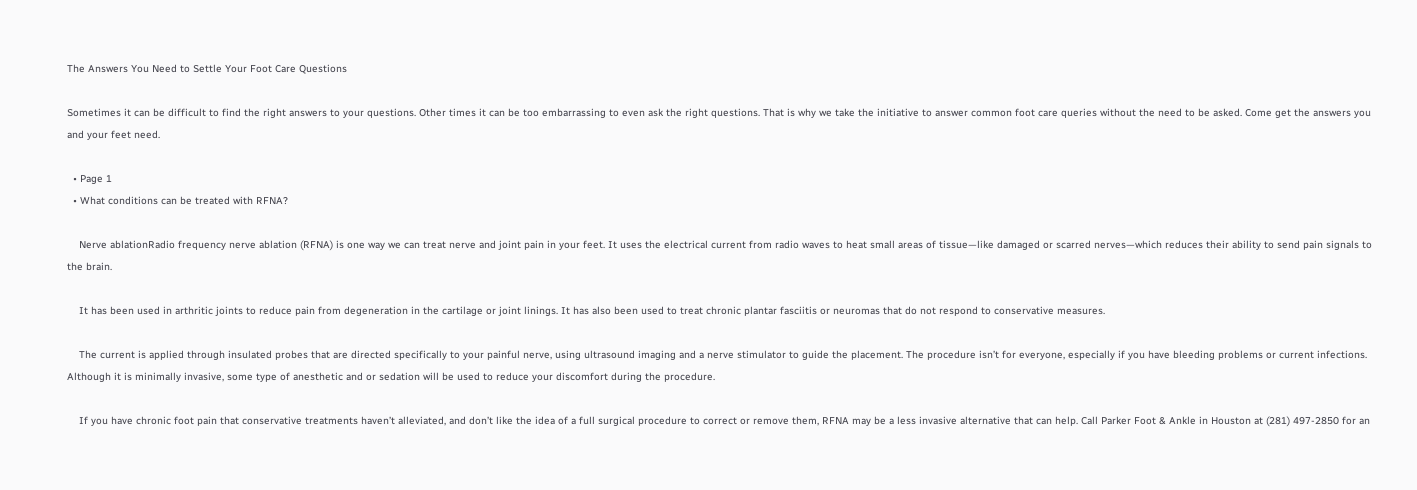The Answers You Need to Settle Your Foot Care Questions

Sometimes it can be difficult to find the right answers to your questions. Other times it can be too embarrassing to even ask the right questions. That is why we take the initiative to answer common foot care queries without the need to be asked. Come get the answers you and your feet need.

  • Page 1
  • What conditions can be treated with RFNA?

    Nerve ablationRadio frequency nerve ablation (RFNA) is one way we can treat nerve and joint pain in your feet. It uses the electrical current from radio waves to heat small areas of tissue—like damaged or scarred nerves—which reduces their ability to send pain signals to the brain.

    It has been used in arthritic joints to reduce pain from degeneration in the cartilage or joint linings. It has also been used to treat chronic plantar fasciitis or neuromas that do not respond to conservative measures.

    The current is applied through insulated probes that are directed specifically to your painful nerve, using ultrasound imaging and a nerve stimulator to guide the placement. The procedure isn’t for everyone, especially if you have bleeding problems or current infections. Although it is minimally invasive, some type of anesthetic and or sedation will be used to reduce your discomfort during the procedure.

    If you have chronic foot pain that conservative treatments haven’t alleviated, and don’t like the idea of a full surgical procedure to correct or remove them, RFNA may be a less invasive alternative that can help. Call Parker Foot & Ankle in Houston at (281) 497-2850 for an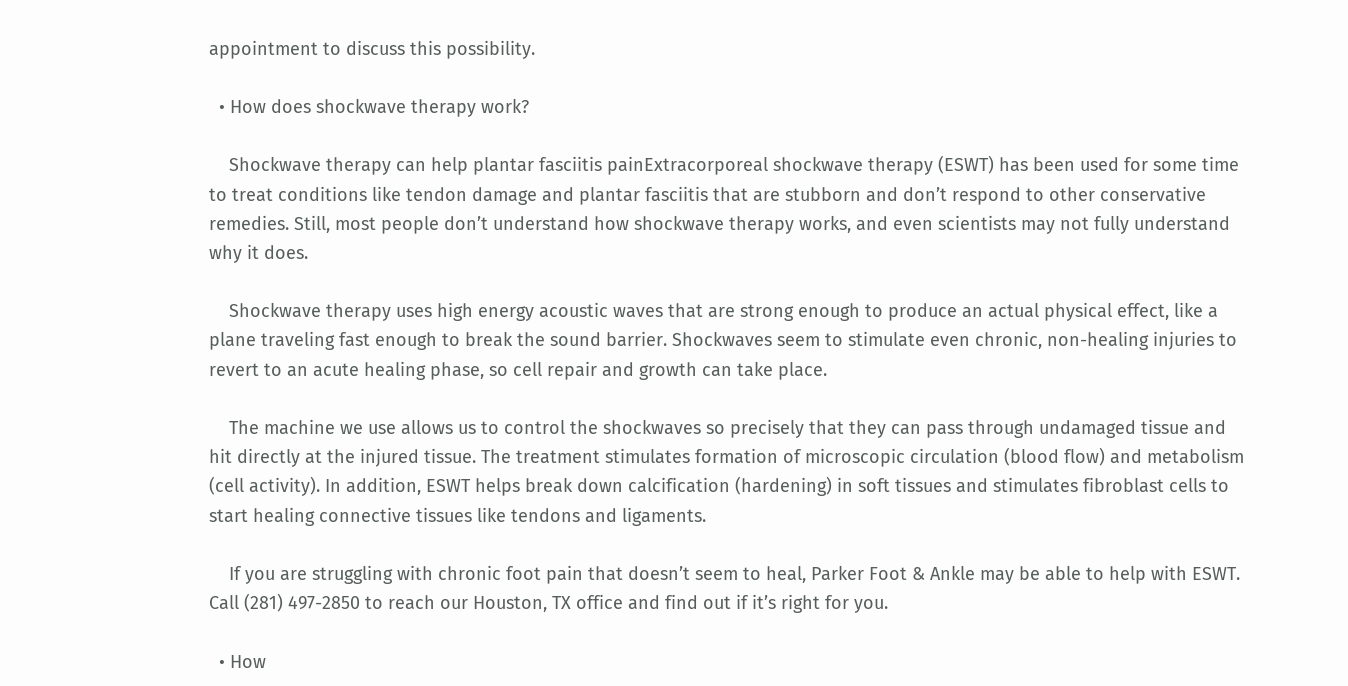appointment to discuss this possibility.

  • How does shockwave therapy work?

    Shockwave therapy can help plantar fasciitis painExtracorporeal shockwave therapy (ESWT) has been used for some time to treat conditions like tendon damage and plantar fasciitis that are stubborn and don’t respond to other conservative remedies. Still, most people don’t understand how shockwave therapy works, and even scientists may not fully understand why it does.

    Shockwave therapy uses high energy acoustic waves that are strong enough to produce an actual physical effect, like a plane traveling fast enough to break the sound barrier. Shockwaves seem to stimulate even chronic, non-healing injuries to revert to an acute healing phase, so cell repair and growth can take place.

    The machine we use allows us to control the shockwaves so precisely that they can pass through undamaged tissue and hit directly at the injured tissue. The treatment stimulates formation of microscopic circulation (blood flow) and metabolism (cell activity). In addition, ESWT helps break down calcification (hardening) in soft tissues and stimulates fibroblast cells to start healing connective tissues like tendons and ligaments.

    If you are struggling with chronic foot pain that doesn’t seem to heal, Parker Foot & Ankle may be able to help with ESWT. Call (281) 497-2850 to reach our Houston, TX office and find out if it’s right for you.

  • How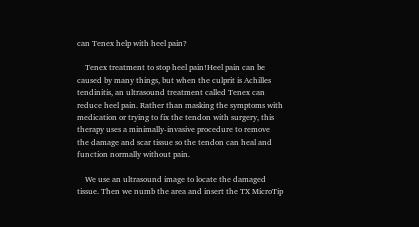can Tenex help with heel pain?

    Tenex treatment to stop heel pain!Heel pain can be caused by many things, but when the culprit is Achilles tendinitis, an ultrasound treatment called Tenex can reduce heel pain. Rather than masking the symptoms with medication or trying to fix the tendon with surgery, this therapy uses a minimally-invasive procedure to remove the damage and scar tissue so the tendon can heal and function normally without pain.

    We use an ultrasound image to locate the damaged tissue. Then we numb the area and insert the TX MicroTip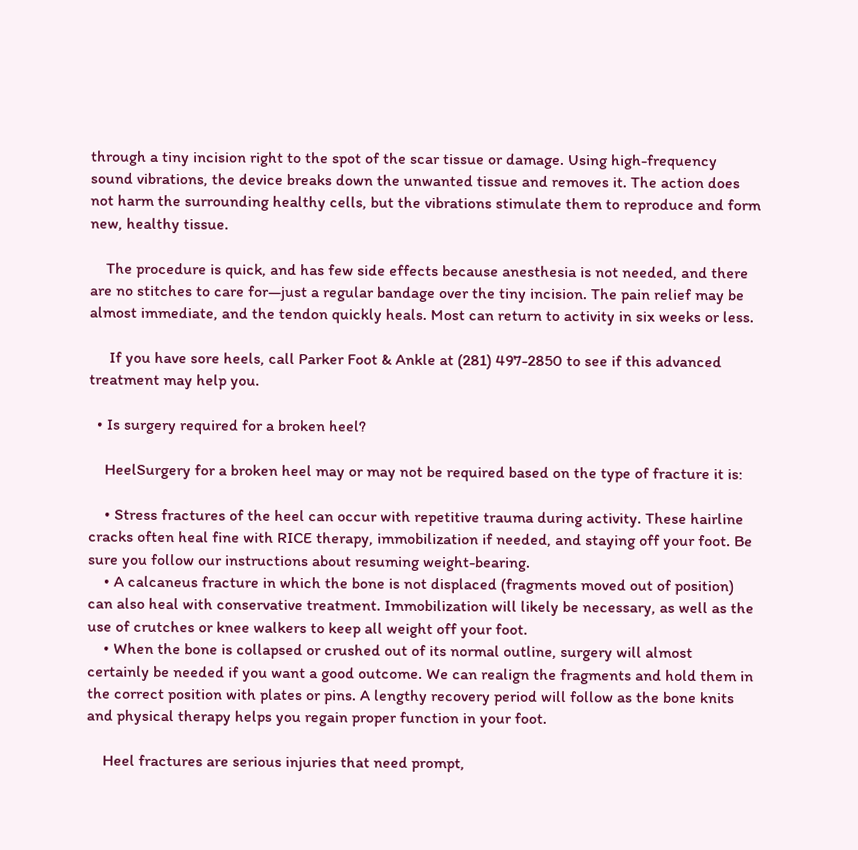through a tiny incision right to the spot of the scar tissue or damage. Using high-frequency sound vibrations, the device breaks down the unwanted tissue and removes it. The action does not harm the surrounding healthy cells, but the vibrations stimulate them to reproduce and form new, healthy tissue.

    The procedure is quick, and has few side effects because anesthesia is not needed, and there are no stitches to care for—just a regular bandage over the tiny incision. The pain relief may be almost immediate, and the tendon quickly heals. Most can return to activity in six weeks or less.

     If you have sore heels, call Parker Foot & Ankle at (281) 497-2850 to see if this advanced treatment may help you.

  • Is surgery required for a broken heel?

    HeelSurgery for a broken heel may or may not be required based on the type of fracture it is:

    • Stress fractures of the heel can occur with repetitive trauma during activity. These hairline cracks often heal fine with RICE therapy, immobilization if needed, and staying off your foot. Be sure you follow our instructions about resuming weight-bearing.
    • A calcaneus fracture in which the bone is not displaced (fragments moved out of position) can also heal with conservative treatment. Immobilization will likely be necessary, as well as the use of crutches or knee walkers to keep all weight off your foot.
    • When the bone is collapsed or crushed out of its normal outline, surgery will almost certainly be needed if you want a good outcome. We can realign the fragments and hold them in the correct position with plates or pins. A lengthy recovery period will follow as the bone knits and physical therapy helps you regain proper function in your foot.

    Heel fractures are serious injuries that need prompt,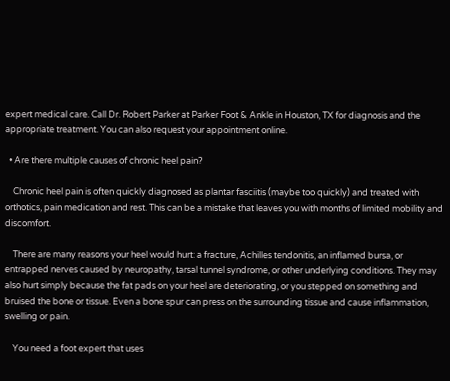expert medical care. Call Dr. Robert Parker at Parker Foot & Ankle in Houston, TX for diagnosis and the appropriate treatment. You can also request your appointment online.

  • Are there multiple causes of chronic heel pain?

    Chronic heel pain is often quickly diagnosed as plantar fasciitis (maybe too quickly) and treated with orthotics, pain medication and rest. This can be a mistake that leaves you with months of limited mobility and discomfort.

    There are many reasons your heel would hurt: a fracture, Achilles tendonitis, an inflamed bursa, or entrapped nerves caused by neuropathy, tarsal tunnel syndrome, or other underlying conditions. They may also hurt simply because the fat pads on your heel are deteriorating, or you stepped on something and bruised the bone or tissue. Even a bone spur can press on the surrounding tissue and cause inflammation, swelling or pain.

    You need a foot expert that uses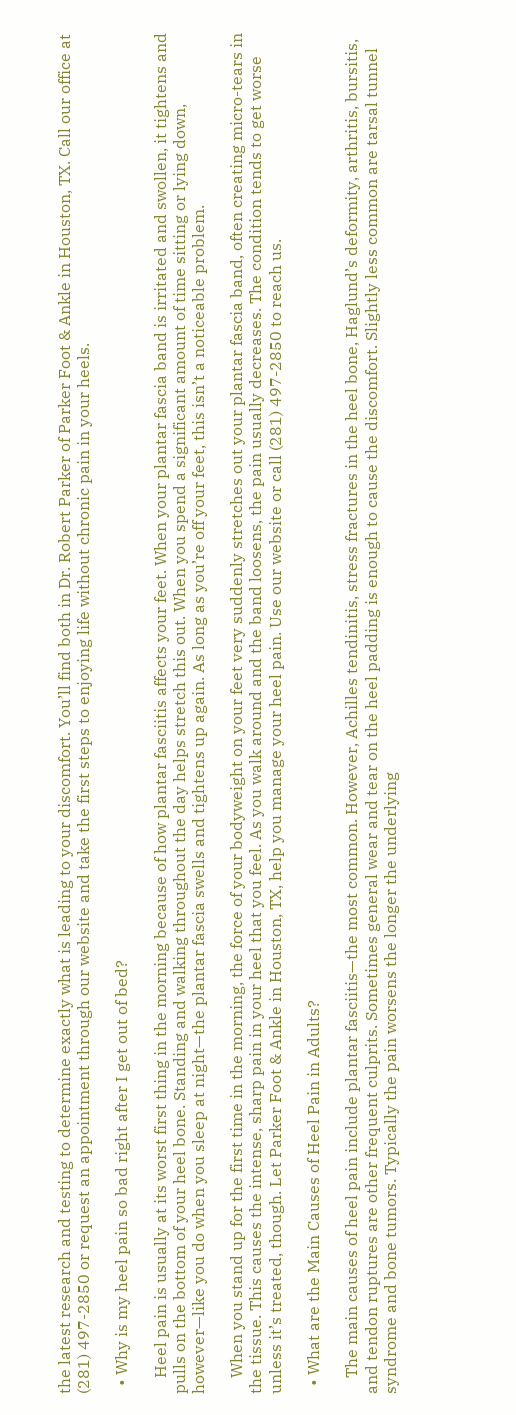the latest research and testing to determine exactly what is leading to your discomfort. You’ll find both in Dr. Robert Parker of Parker Foot & Ankle in Houston, TX. Call our office at (281) 497-2850 or request an appointment through our website and take the first steps to enjoying life without chronic pain in your heels.

  • Why is my heel pain so bad right after I get out of bed?

    Heel pain is usually at its worst first thing in the morning because of how plantar fasciitis affects your feet. When your plantar fascia band is irritated and swollen, it tightens and pulls on the bottom of your heel bone. Standing and walking throughout the day helps stretch this out. When you spend a significant amount of time sitting or lying down, however—like you do when you sleep at night—the plantar fascia swells and tightens up again. As long as you’re off your feet, this isn’t a noticeable problem.

    When you stand up for the first time in the morning, the force of your bodyweight on your feet very suddenly stretches out your plantar fascia band, often creating micro-tears in the tissue. This causes the intense, sharp pain in your heel that you feel. As you walk around and the band loosens, the pain usually decreases. The condition tends to get worse unless it’s treated, though. Let Parker Foot & Ankle in Houston, TX, help you manage your heel pain. Use our website or call (281) 497-2850 to reach us.

  • What are the Main Causes of Heel Pain in Adults?

    The main causes of heel pain include plantar fasciitis—the most common. However, Achilles tendinitis, stress fractures in the heel bone, Haglund’s deformity, arthritis, bursitis, and tendon ruptures are other frequent culprits. Sometimes general wear and tear on the heel padding is enough to cause the discomfort. Slightly less common are tarsal tunnel syndrome and bone tumors. Typically the pain worsens the longer the underlying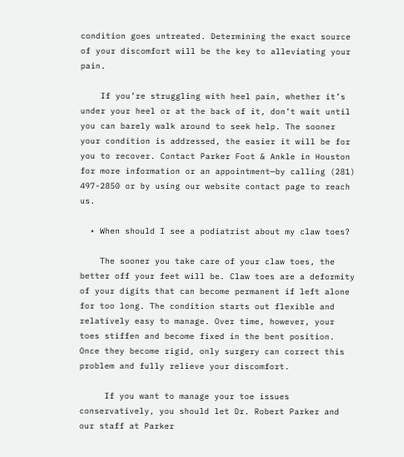condition goes untreated. Determining the exact source of your discomfort will be the key to alleviating your pain.

    If you’re struggling with heel pain, whether it’s under your heel or at the back of it, don’t wait until you can barely walk around to seek help. The sooner your condition is addressed, the easier it will be for you to recover. Contact Parker Foot & Ankle in Houston for more information or an appointment—by calling (281) 497-2850 or by using our website contact page to reach us.

  • When should I see a podiatrist about my claw toes?

    The sooner you take care of your claw toes, the better off your feet will be. Claw toes are a deformity of your digits that can become permanent if left alone for too long. The condition starts out flexible and relatively easy to manage. Over time, however, your toes stiffen and become fixed in the bent position. Once they become rigid, only surgery can correct this problem and fully relieve your discomfort.

     If you want to manage your toe issues conservatively, you should let Dr. Robert Parker and our staff at Parker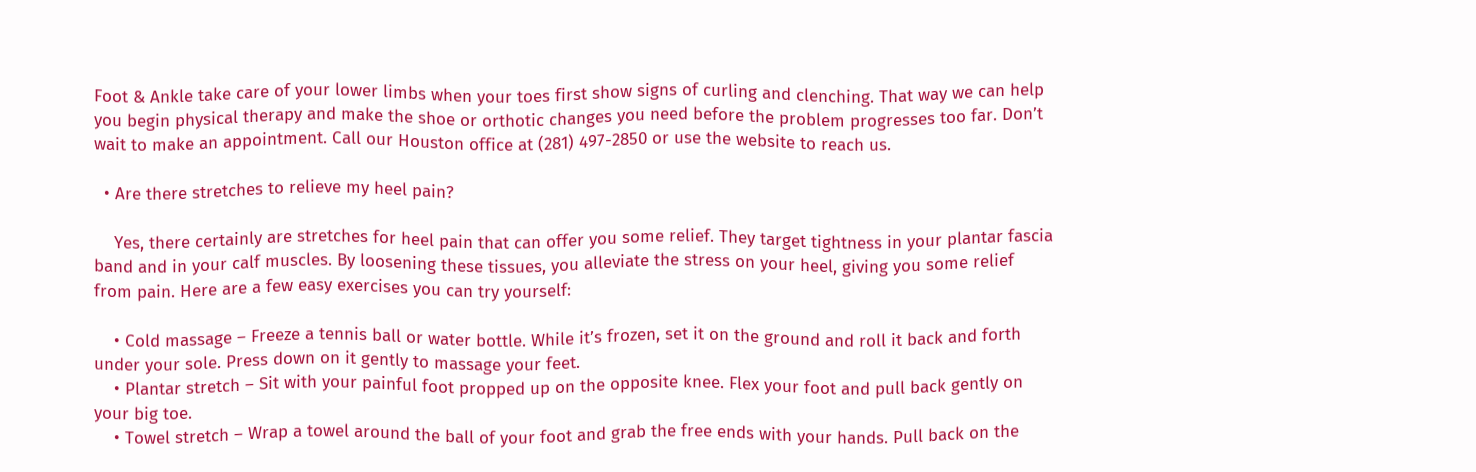Foot & Ankle take care of your lower limbs when your toes first show signs of curling and clenching. That way we can help you begin physical therapy and make the shoe or orthotic changes you need before the problem progresses too far. Don’t wait to make an appointment. Call our Houston office at (281) 497-2850 or use the website to reach us.

  • Are there stretches to relieve my heel pain?

    Yes, there certainly are stretches for heel pain that can offer you some relief. They target tightness in your plantar fascia band and in your calf muscles. By loosening these tissues, you alleviate the stress on your heel, giving you some relief from pain. Here are a few easy exercises you can try yourself:

    • Cold massage – Freeze a tennis ball or water bottle. While it’s frozen, set it on the ground and roll it back and forth under your sole. Press down on it gently to massage your feet.
    • Plantar stretch – Sit with your painful foot propped up on the opposite knee. Flex your foot and pull back gently on your big toe.
    • Towel stretch – Wrap a towel around the ball of your foot and grab the free ends with your hands. Pull back on the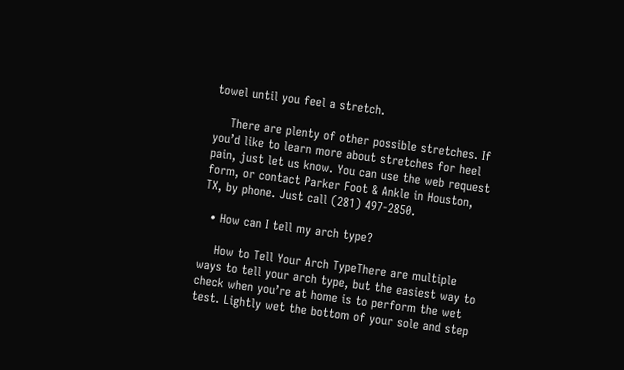towel until you feel a stretch.

    There are plenty of other possible stretches. If you’d like to learn more about stretches for heel pain, just let us know. You can use the web request form, or contact Parker Foot & Ankle in Houston, TX, by phone. Just call (281) 497-2850.

  • How can I tell my arch type?

    How to Tell Your Arch TypeThere are multiple ways to tell your arch type, but the easiest way to check when you’re at home is to perform the wet test. Lightly wet the bottom of your sole and step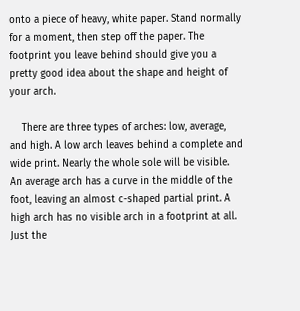onto a piece of heavy, white paper. Stand normally for a moment, then step off the paper. The footprint you leave behind should give you a pretty good idea about the shape and height of your arch.

    There are three types of arches: low, average, and high. A low arch leaves behind a complete and wide print. Nearly the whole sole will be visible. An average arch has a curve in the middle of the foot, leaving an almost c-shaped partial print. A high arch has no visible arch in a footprint at all. Just the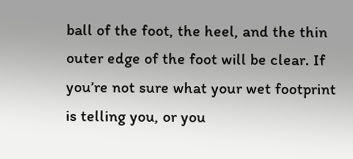ball of the foot, the heel, and the thin outer edge of the foot will be clear. If you’re not sure what your wet footprint is telling you, or you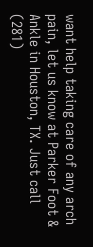want help taking care of any arch pain, let us know at Parker Foot & Ankle in Houston, TX. Just call (281)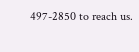497-2850 to reach us.